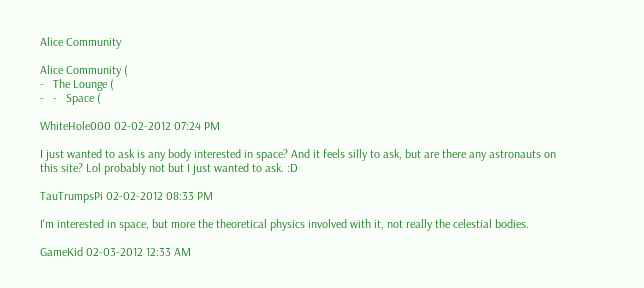Alice Community

Alice Community (
-   The Lounge (
-   -   Space (

WhiteHole000 02-02-2012 07:24 PM

I just wanted to ask is any body interested in space? And it feels silly to ask, but are there any astronauts on this site? Lol probably not but I just wanted to ask. :D

TauTrumpsPi 02-02-2012 08:33 PM

I'm interested in space, but more the theoretical physics involved with it, not really the celestial bodies.

GameKid 02-03-2012 12:33 AM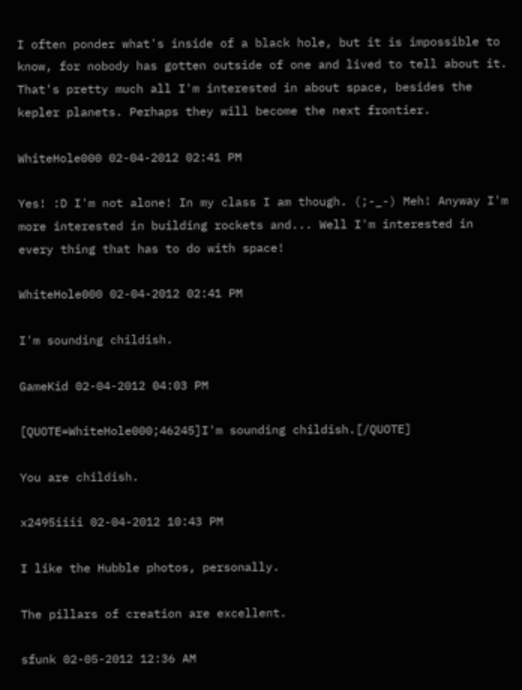I often ponder what's inside of a black hole, but it is impossible to know, for nobody has gotten outside of one and lived to tell about it.
That's pretty much all I'm interested in about space, besides the kepler planets. Perhaps they will become the next frontier.

WhiteHole000 02-04-2012 02:41 PM

Yes! :D I'm not alone! In my class I am though. (;-_-) Meh! Anyway I'm more interested in building rockets and... Well I'm interested in every thing that has to do with space!

WhiteHole000 02-04-2012 02:41 PM

I'm sounding childish.

GameKid 02-04-2012 04:03 PM

[QUOTE=WhiteHole000;46245]I'm sounding childish.[/QUOTE]

You are childish.

x2495iiii 02-04-2012 10:43 PM

I like the Hubble photos, personally.

The pillars of creation are excellent.

sfunk 02-05-2012 12:36 AM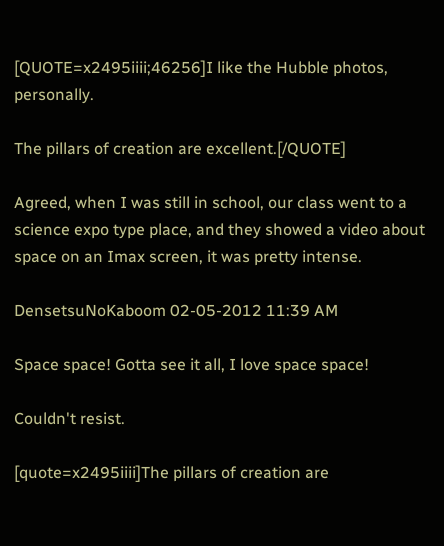[QUOTE=x2495iiii;46256]I like the Hubble photos, personally.

The pillars of creation are excellent.[/QUOTE]

Agreed, when I was still in school, our class went to a science expo type place, and they showed a video about space on an Imax screen, it was pretty intense.

DensetsuNoKaboom 02-05-2012 11:39 AM

Space space! Gotta see it all, I love space space!

Couldn't resist.

[quote=x2495iiii]The pillars of creation are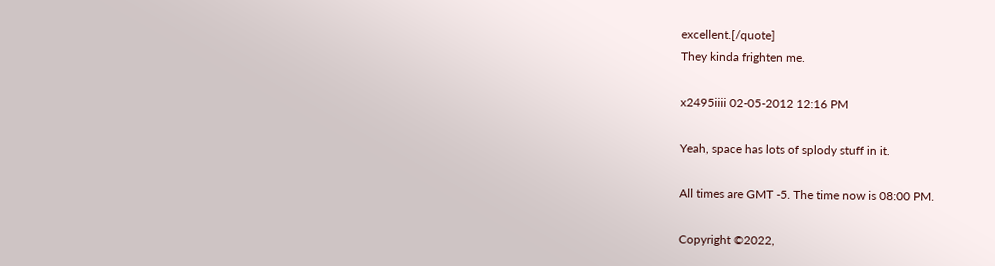excellent.[/quote]
They kinda frighten me.

x2495iiii 02-05-2012 12:16 PM

Yeah, space has lots of splody stuff in it.

All times are GMT -5. The time now is 08:00 PM.

Copyright ©2022,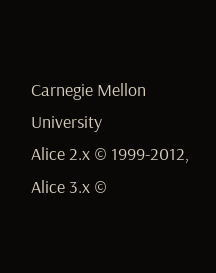Carnegie Mellon University
Alice 2.x © 1999-2012, Alice 3.x ©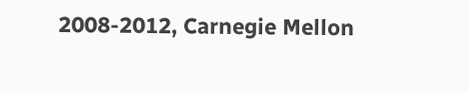2008-2012, Carnegie Mellon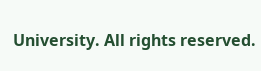University. All rights reserved.